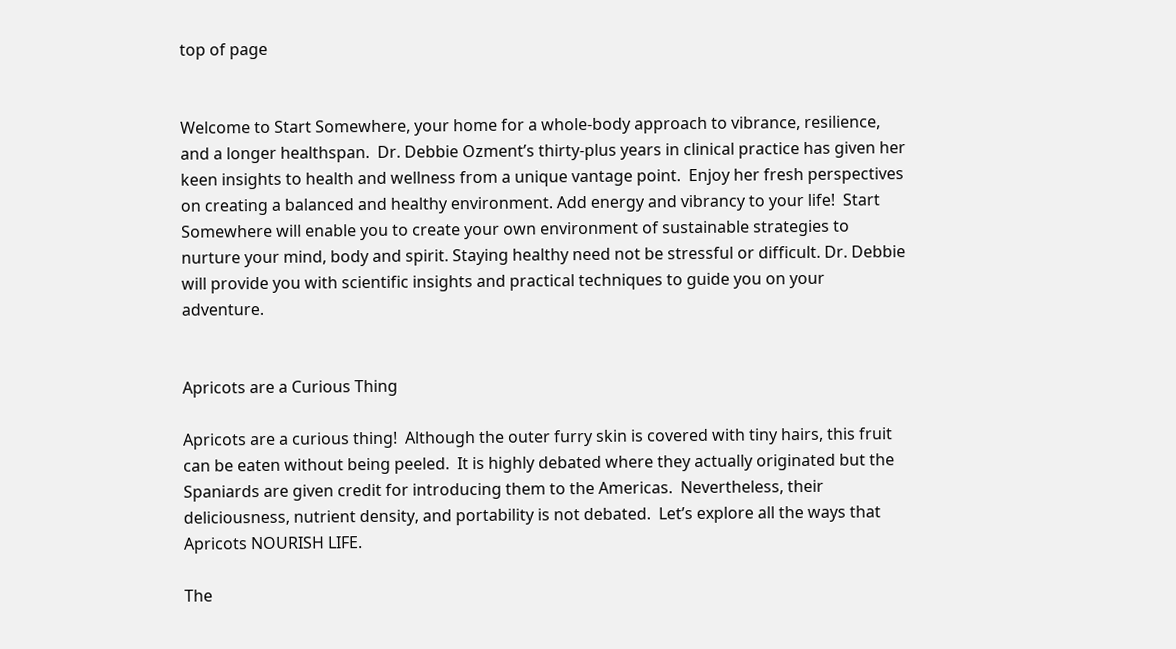top of page


Welcome to Start Somewhere, your home for a whole-body approach to vibrance, resilience, and a longer healthspan.  Dr. Debbie Ozment’s thirty-plus years in clinical practice has given her keen insights to health and wellness from a unique vantage point.  Enjoy her fresh perspectives on creating a balanced and healthy environment. Add energy and vibrancy to your life!  Start Somewhere will enable you to create your own environment of sustainable strategies to nurture your mind, body and spirit. Staying healthy need not be stressful or difficult. Dr. Debbie will provide you with scientific insights and practical techniques to guide you on your adventure.


Apricots are a Curious Thing

Apricots are a curious thing!  Although the outer furry skin is covered with tiny hairs, this fruit can be eaten without being peeled.  It is highly debated where they actually originated but the Spaniards are given credit for introducing them to the Americas.  Nevertheless, their deliciousness, nutrient density, and portability is not debated.  Let’s explore all the ways that Apricots NOURISH LIFE.

The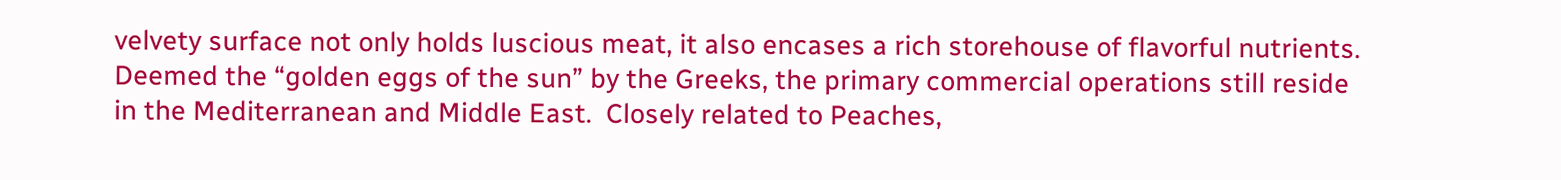velvety surface not only holds luscious meat, it also encases a rich storehouse of flavorful nutrients.  Deemed the “golden eggs of the sun” by the Greeks, the primary commercial operations still reside in the Mediterranean and Middle East.  Closely related to Peaches,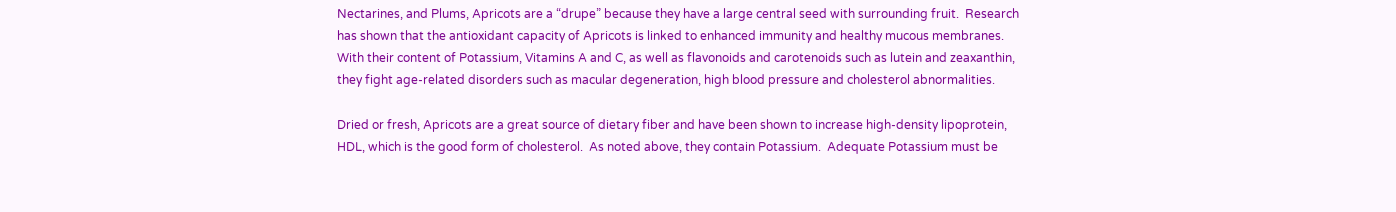Nectarines, and Plums, Apricots are a “drupe” because they have a large central seed with surrounding fruit.  Research has shown that the antioxidant capacity of Apricots is linked to enhanced immunity and healthy mucous membranes.  With their content of Potassium, Vitamins A and C, as well as flavonoids and carotenoids such as lutein and zeaxanthin, they fight age-related disorders such as macular degeneration, high blood pressure and cholesterol abnormalities.

Dried or fresh, Apricots are a great source of dietary fiber and have been shown to increase high-density lipoprotein, HDL, which is the good form of cholesterol.  As noted above, they contain Potassium.  Adequate Potassium must be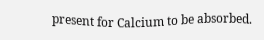present for Calcium to be absorbed.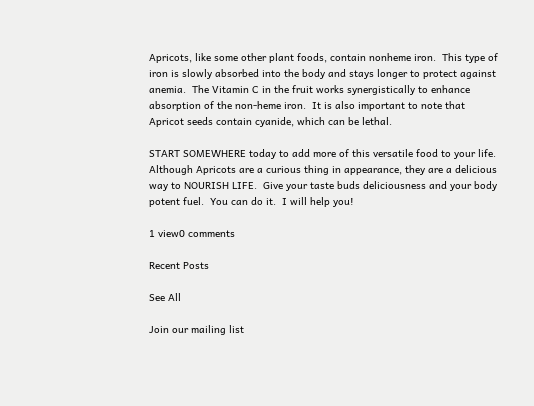Apricots, like some other plant foods, contain nonheme iron.  This type of iron is slowly absorbed into the body and stays longer to protect against anemia.  The Vitamin C in the fruit works synergistically to enhance absorption of the non-heme iron.  It is also important to note that Apricot seeds contain cyanide, which can be lethal.

START SOMEWHERE today to add more of this versatile food to your life.  Although Apricots are a curious thing in appearance, they are a delicious way to NOURISH LIFE.  Give your taste buds deliciousness and your body potent fuel.  You can do it.  I will help you!

1 view0 comments

Recent Posts

See All

Join our mailing list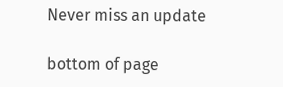Never miss an update

bottom of page